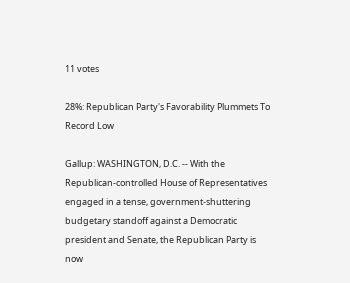11 votes

28%: Republican Party's Favorability Plummets To Record Low

Gallup: WASHINGTON, D.C. -- With the Republican-controlled House of Representatives engaged in a tense, government-shuttering budgetary standoff against a Democratic president and Senate, the Republican Party is now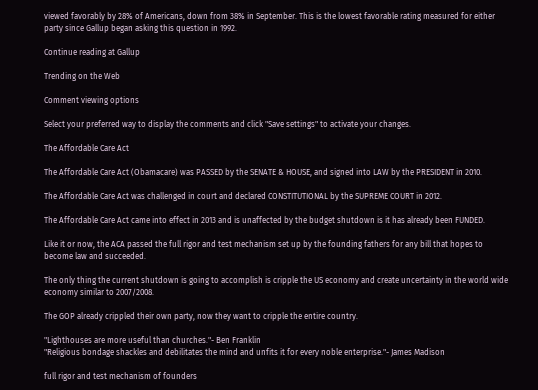viewed favorably by 28% of Americans, down from 38% in September. This is the lowest favorable rating measured for either party since Gallup began asking this question in 1992.

Continue reading at Gallup

Trending on the Web

Comment viewing options

Select your preferred way to display the comments and click "Save settings" to activate your changes.

The Affordable Care Act

The Affordable Care Act (Obamacare) was PASSED by the SENATE & HOUSE, and signed into LAW by the PRESIDENT in 2010.

The Affordable Care Act was challenged in court and declared CONSTITUTIONAL by the SUPREME COURT in 2012.

The Affordable Care Act came into effect in 2013 and is unaffected by the budget shutdown is it has already been FUNDED.

Like it or now, the ACA passed the full rigor and test mechanism set up by the founding fathers for any bill that hopes to become law and succeeded.

The only thing the current shutdown is going to accomplish is cripple the US economy and create uncertainty in the world wide economy similar to 2007/2008.

The GOP already crippled their own party, now they want to cripple the entire country.

"Lighthouses are more useful than churches."- Ben Franklin
"Religious bondage shackles and debilitates the mind and unfits it for every noble enterprise."- James Madison

full rigor and test mechanism of founders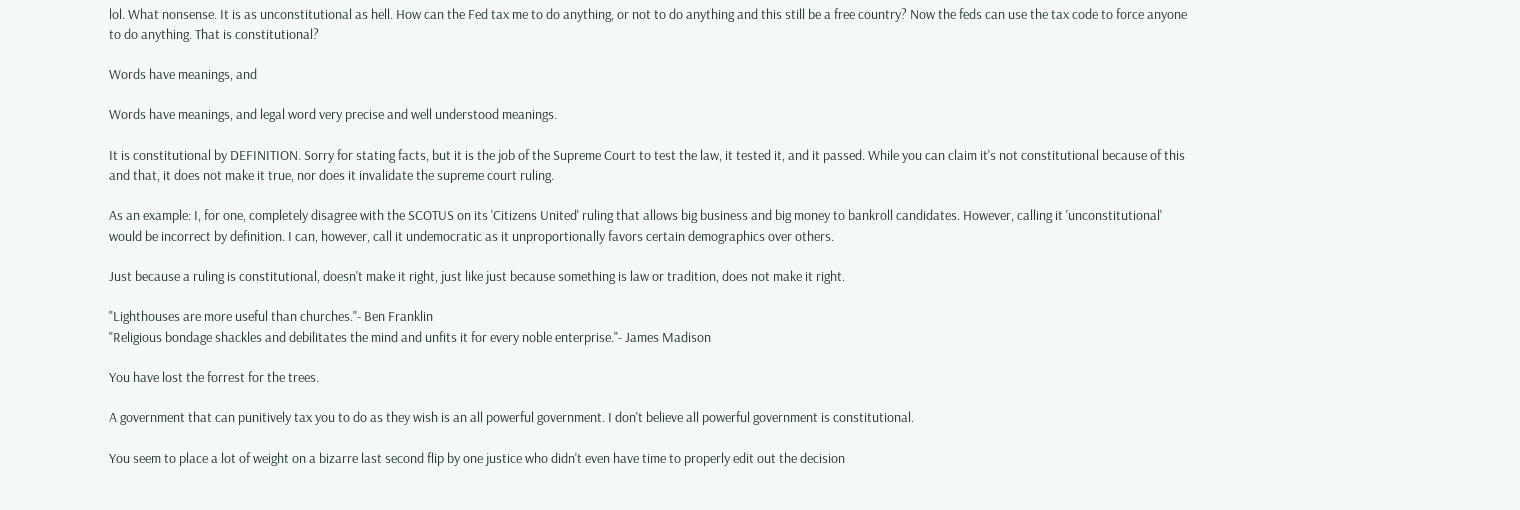lol. What nonsense. It is as unconstitutional as hell. How can the Fed tax me to do anything, or not to do anything and this still be a free country? Now the feds can use the tax code to force anyone to do anything. That is constitutional?

Words have meanings, and

Words have meanings, and legal word very precise and well understood meanings.

It is constitutional by DEFINITION. Sorry for stating facts, but it is the job of the Supreme Court to test the law, it tested it, and it passed. While you can claim it's not constitutional because of this and that, it does not make it true, nor does it invalidate the supreme court ruling.

As an example: I, for one, completely disagree with the SCOTUS on its 'Citizens United' ruling that allows big business and big money to bankroll candidates. However, calling it 'unconstitutional' would be incorrect by definition. I can, however, call it undemocratic as it unproportionally favors certain demographics over others.

Just because a ruling is constitutional, doesn't make it right, just like just because something is law or tradition, does not make it right.

"Lighthouses are more useful than churches."- Ben Franklin
"Religious bondage shackles and debilitates the mind and unfits it for every noble enterprise."- James Madison

You have lost the forrest for the trees.

A government that can punitively tax you to do as they wish is an all powerful government. I don't believe all powerful government is constitutional.

You seem to place a lot of weight on a bizarre last second flip by one justice who didn't even have time to properly edit out the decision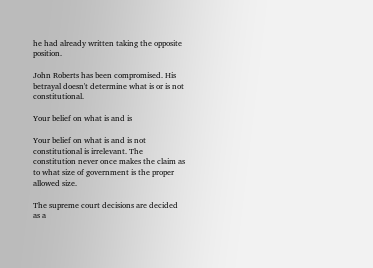he had already written taking the opposite position.

John Roberts has been compromised. His betrayal doesn't determine what is or is not constitutional.

Your belief on what is and is

Your belief on what is and is not constitutional is irrelevant. The constitution never once makes the claim as to what size of government is the proper allowed size.

The supreme court decisions are decided as a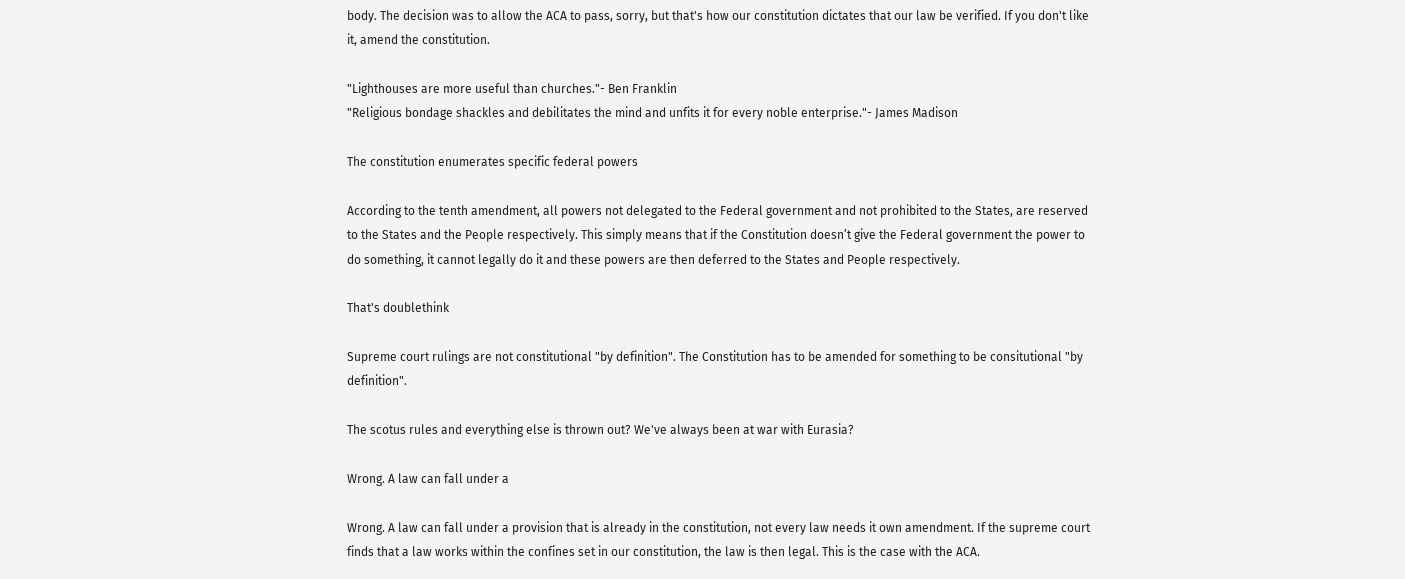body. The decision was to allow the ACA to pass, sorry, but that's how our constitution dictates that our law be verified. If you don't like it, amend the constitution.

"Lighthouses are more useful than churches."- Ben Franklin
"Religious bondage shackles and debilitates the mind and unfits it for every noble enterprise."- James Madison

The constitution enumerates specific federal powers

According to the tenth amendment, all powers not delegated to the Federal government and not prohibited to the States, are reserved to the States and the People respectively. This simply means that if the Constitution doesn’t give the Federal government the power to do something, it cannot legally do it and these powers are then deferred to the States and People respectively.

That's doublethink

Supreme court rulings are not constitutional "by definition". The Constitution has to be amended for something to be consitutional "by definition".

The scotus rules and everything else is thrown out? We've always been at war with Eurasia?

Wrong. A law can fall under a

Wrong. A law can fall under a provision that is already in the constitution, not every law needs it own amendment. If the supreme court finds that a law works within the confines set in our constitution, the law is then legal. This is the case with the ACA.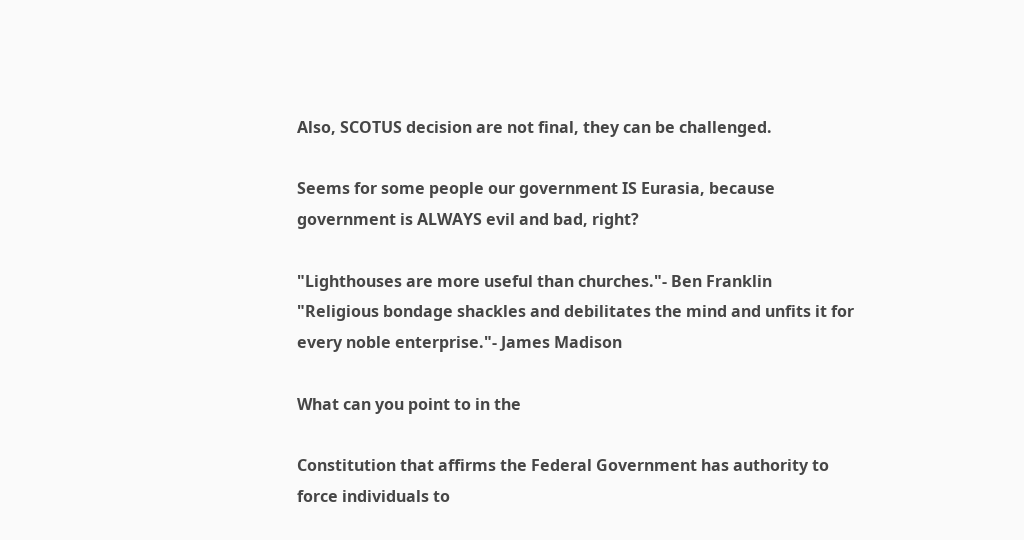Also, SCOTUS decision are not final, they can be challenged.

Seems for some people our government IS Eurasia, because government is ALWAYS evil and bad, right?

"Lighthouses are more useful than churches."- Ben Franklin
"Religious bondage shackles and debilitates the mind and unfits it for every noble enterprise."- James Madison

What can you point to in the

Constitution that affirms the Federal Government has authority to force individuals to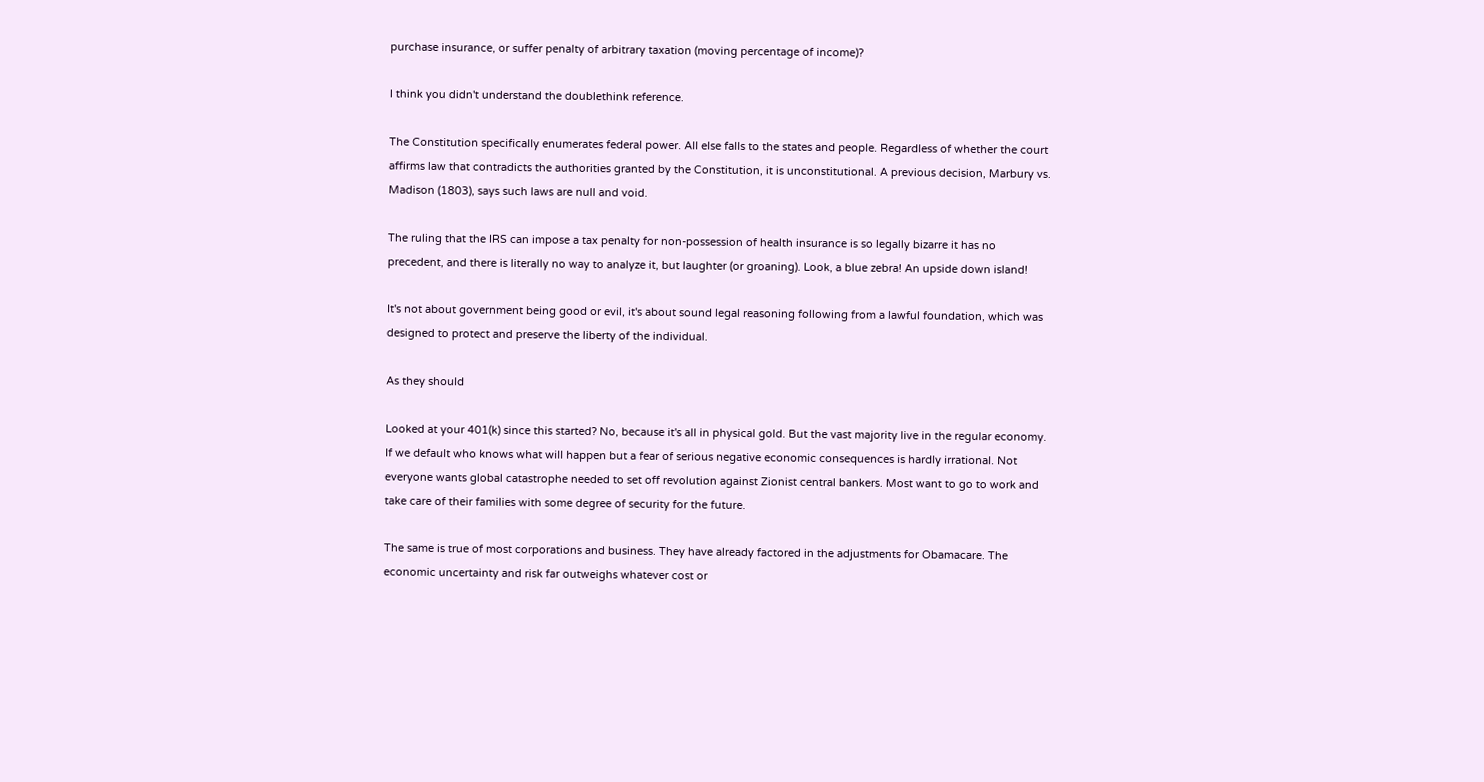purchase insurance, or suffer penalty of arbitrary taxation (moving percentage of income)?

I think you didn't understand the doublethink reference.

The Constitution specifically enumerates federal power. All else falls to the states and people. Regardless of whether the court affirms law that contradicts the authorities granted by the Constitution, it is unconstitutional. A previous decision, Marbury vs. Madison (1803), says such laws are null and void.

The ruling that the IRS can impose a tax penalty for non-possession of health insurance is so legally bizarre it has no precedent, and there is literally no way to analyze it, but laughter (or groaning). Look, a blue zebra! An upside down island!

It's not about government being good or evil, it's about sound legal reasoning following from a lawful foundation, which was designed to protect and preserve the liberty of the individual.

As they should

Looked at your 401(k) since this started? No, because it's all in physical gold. But the vast majority live in the regular economy. If we default who knows what will happen but a fear of serious negative economic consequences is hardly irrational. Not everyone wants global catastrophe needed to set off revolution against Zionist central bankers. Most want to go to work and take care of their families with some degree of security for the future.

The same is true of most corporations and business. They have already factored in the adjustments for Obamacare. The economic uncertainty and risk far outweighs whatever cost or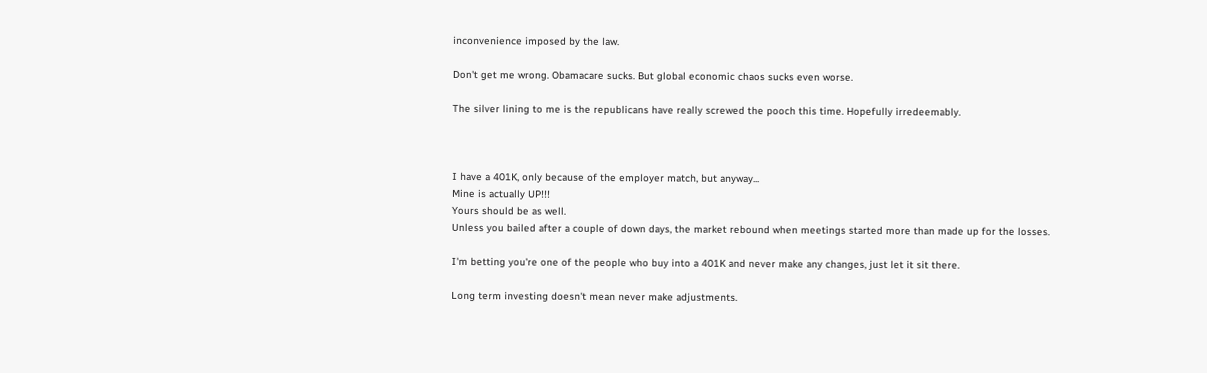inconvenience imposed by the law.

Don't get me wrong. Obamacare sucks. But global economic chaos sucks even worse.

The silver lining to me is the republicans have really screwed the pooch this time. Hopefully irredeemably.



I have a 401K, only because of the employer match, but anyway...
Mine is actually UP!!!
Yours should be as well.
Unless you bailed after a couple of down days, the market rebound when meetings started more than made up for the losses.

I'm betting you're one of the people who buy into a 401K and never make any changes, just let it sit there.

Long term investing doesn't mean never make adjustments.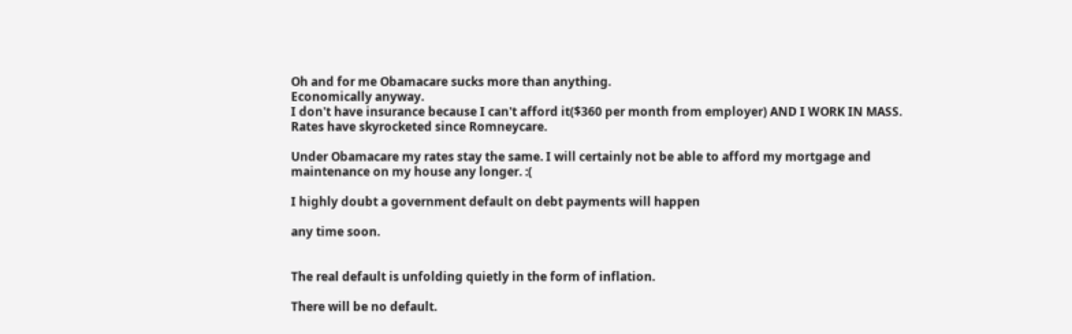Oh and for me Obamacare sucks more than anything.
Economically anyway.
I don't have insurance because I can't afford it($360 per month from employer) AND I WORK IN MASS. Rates have skyrocketed since Romneycare.

Under Obamacare my rates stay the same. I will certainly not be able to afford my mortgage and maintenance on my house any longer. :(

I highly doubt a government default on debt payments will happen

any time soon.


The real default is unfolding quietly in the form of inflation.

There will be no default.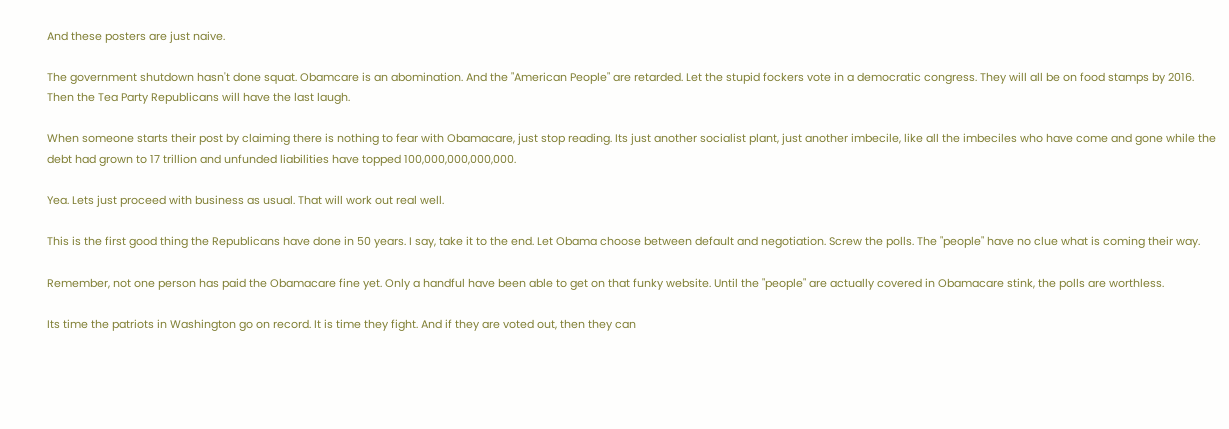And these posters are just naive.

The government shutdown hasn't done squat. Obamcare is an abomination. And the "American People" are retarded. Let the stupid fockers vote in a democratic congress. They will all be on food stamps by 2016. Then the Tea Party Republicans will have the last laugh.

When someone starts their post by claiming there is nothing to fear with Obamacare, just stop reading. Its just another socialist plant, just another imbecile, like all the imbeciles who have come and gone while the debt had grown to 17 trillion and unfunded liabilities have topped 100,000,000,000,000.

Yea. Lets just proceed with business as usual. That will work out real well.

This is the first good thing the Republicans have done in 50 years. I say, take it to the end. Let Obama choose between default and negotiation. Screw the polls. The "people" have no clue what is coming their way.

Remember, not one person has paid the Obamacare fine yet. Only a handful have been able to get on that funky website. Until the "people" are actually covered in Obamacare stink, the polls are worthless.

Its time the patriots in Washington go on record. It is time they fight. And if they are voted out, then they can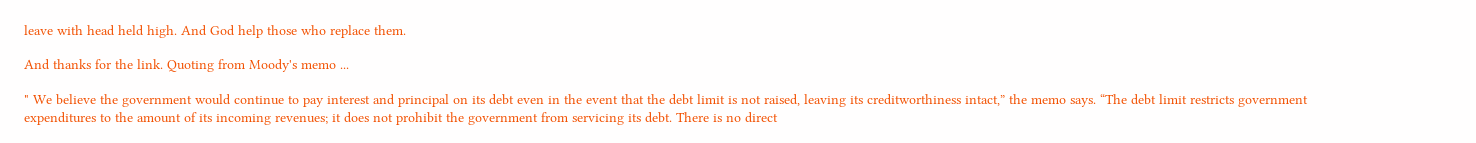leave with head held high. And God help those who replace them.

And thanks for the link. Quoting from Moody's memo ...

" We believe the government would continue to pay interest and principal on its debt even in the event that the debt limit is not raised, leaving its creditworthiness intact,” the memo says. “The debt limit restricts government expenditures to the amount of its incoming revenues; it does not prohibit the government from servicing its debt. There is no direct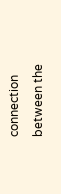connection between the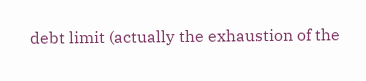debt limit (actually the exhaustion of the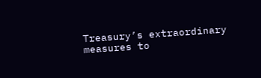Treasury’s extraordinary measures to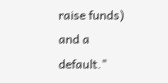raise funds) and a default."